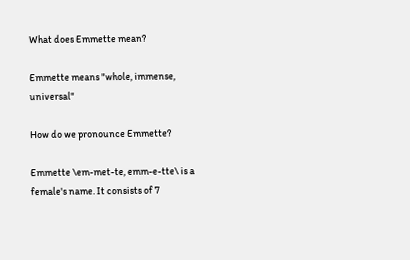What does Emmette mean?

Emmette means "whole, immense, universal"

How do we pronounce Emmette?

Emmette \em-met-te, emm-e-tte\ is a female's name. It consists of 7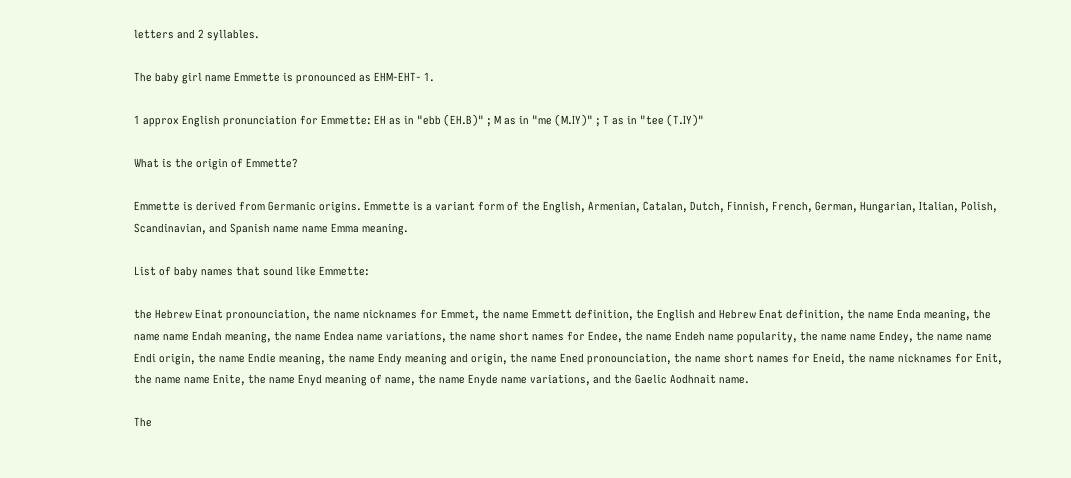letters and 2 syllables.

The baby girl name Emmette is pronounced as EHM-EHT- 1.

1 approx English pronunciation for Emmette: EH as in "ebb (EH.B)" ; M as in "me (M.IY)" ; T as in "tee (T.IY)"

What is the origin of Emmette?

Emmette is derived from Germanic origins. Emmette is a variant form of the English, Armenian, Catalan, Dutch, Finnish, French, German, Hungarian, Italian, Polish, Scandinavian, and Spanish name name Emma meaning.

List of baby names that sound like Emmette:

the Hebrew Einat pronounciation, the name nicknames for Emmet, the name Emmett definition, the English and Hebrew Enat definition, the name Enda meaning, the name name Endah meaning, the name Endea name variations, the name short names for Endee, the name Endeh name popularity, the name name Endey, the name name Endi origin, the name Endie meaning, the name Endy meaning and origin, the name Ened pronounciation, the name short names for Eneid, the name nicknames for Enit, the name name Enite, the name Enyd meaning of name, the name Enyde name variations, and the Gaelic Aodhnait name.

The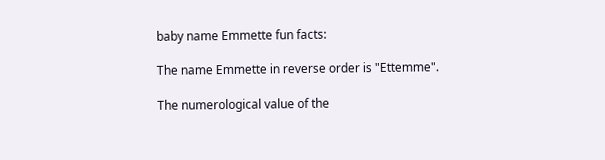baby name Emmette fun facts:

The name Emmette in reverse order is "Ettemme".

The numerological value of the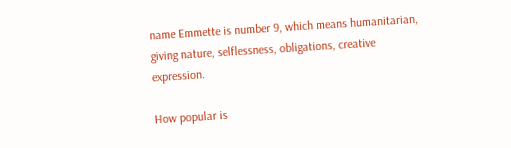name Emmette is number 9, which means humanitarian, giving nature, selflessness, obligations, creative expression.

How popular is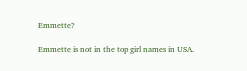Emmette?

Emmette is not in the top girl names in USA.